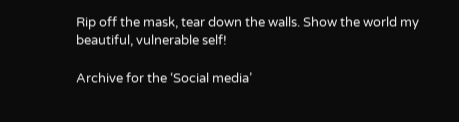Rip off the mask, tear down the walls. Show the world my beautiful, vulnerable self!

Archive for the ‘Social media’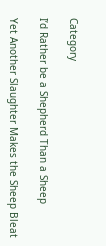Category

I’d Rather be a Shepherd Than a Sheep

Yet Another Slaughter Makes the Sheep Bleat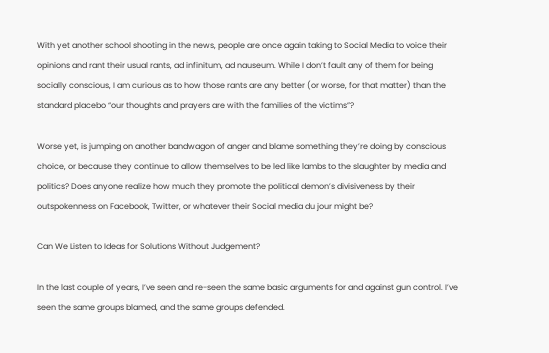With yet another school shooting in the news, people are once again taking to Social Media to voice their opinions and rant their usual rants, ad infinitum, ad nauseum. While I don’t fault any of them for being socially conscious, I am curious as to how those rants are any better (or worse, for that matter) than the standard placebo “our thoughts and prayers are with the families of the victims”?

Worse yet, is jumping on another bandwagon of anger and blame something they’re doing by conscious choice, or because they continue to allow themselves to be led like lambs to the slaughter by media and politics? Does anyone realize how much they promote the political demon’s divisiveness by their outspokenness on Facebook, Twitter, or whatever their Social media du jour might be?

Can We Listen to Ideas for Solutions Without Judgement?

In the last couple of years, I’ve seen and re-seen the same basic arguments for and against gun control. I’ve seen the same groups blamed, and the same groups defended.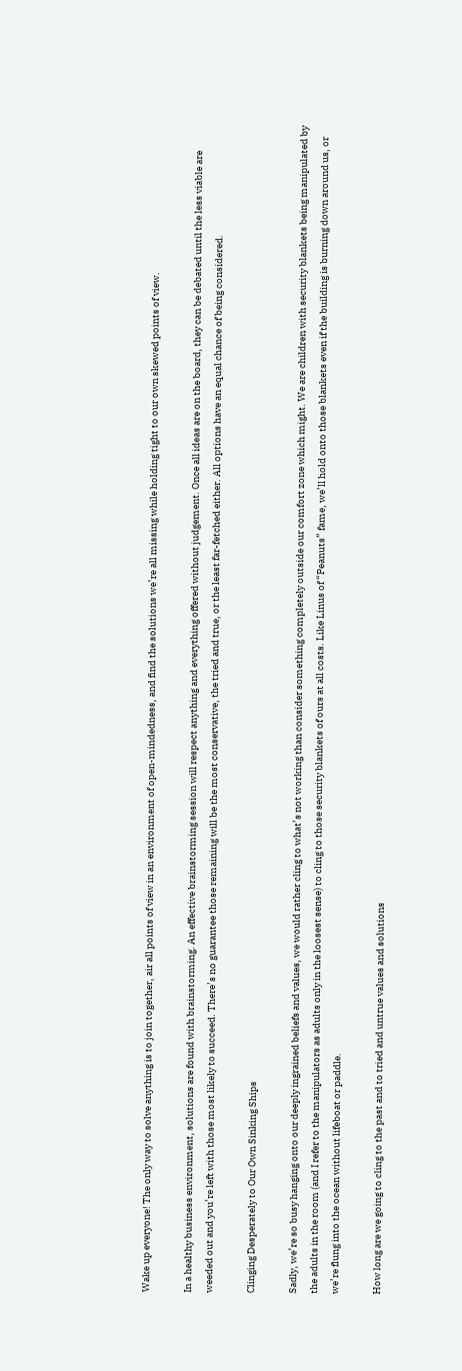Wake up everyone! The only way to solve anything is to join together, air all points of view in an environment of open-mindedness, and find the solutions we’re all missing while holding tight to our own skewed points of view.

In a healthy business environment, solutions are found with brainstorming. An effective brainstorming session will respect anything and everything offered without judgement. Once all ideas are on the board, they can be debated until the less viable are weeded out and you’re left with those most likely to succeed. There’s no guarantee those remaining will be the most conservative, the tried and true, or the least far-fetched either. All options have an equal chance of being considered.

Clinging Desperately to Our Own Sinking Ships

Sadly, we’re so busy hanging onto our deeply ingrained beliefs and values, we would rather cling to what’s not working than consider something completely outside our comfort zone which might. We are children with security blankets being manipulated by the adults in the room (and I refer to the manipulators as adults only in the loosest sense) to cling to those security blankets of ours at all costs. Like Linus of “Peanuts” fame, we’ll hold onto those blankets even if the building is burning down around us, or we’re flung into the ocean without lifeboat or paddle.

How long are we going to cling to the past and to tried and untrue values and solutions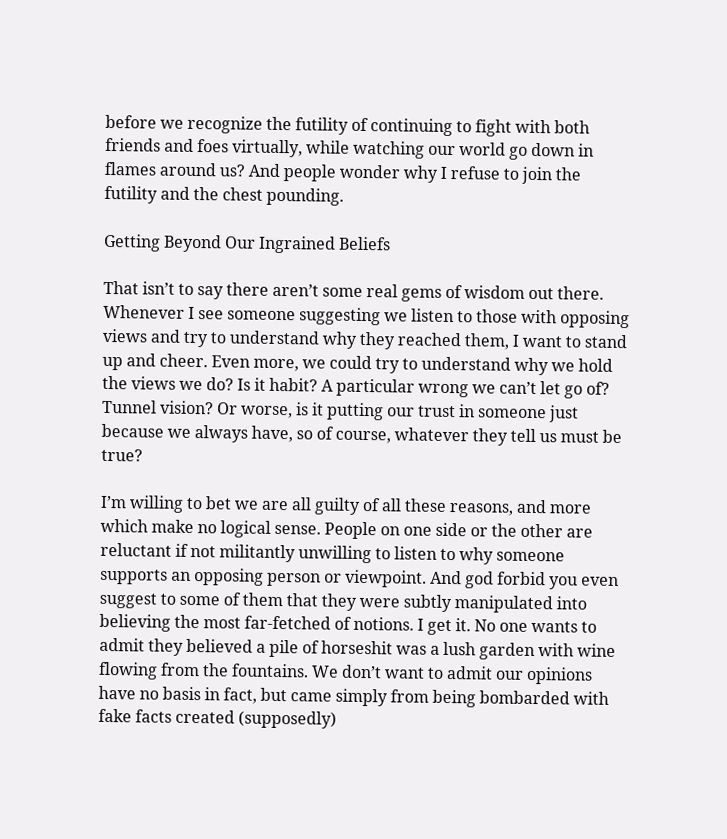before we recognize the futility of continuing to fight with both friends and foes virtually, while watching our world go down in flames around us? And people wonder why I refuse to join the futility and the chest pounding.

Getting Beyond Our Ingrained Beliefs

That isn’t to say there aren’t some real gems of wisdom out there. Whenever I see someone suggesting we listen to those with opposing views and try to understand why they reached them, I want to stand up and cheer. Even more, we could try to understand why we hold the views we do? Is it habit? A particular wrong we can’t let go of? Tunnel vision? Or worse, is it putting our trust in someone just because we always have, so of course, whatever they tell us must be true?

I’m willing to bet we are all guilty of all these reasons, and more which make no logical sense. People on one side or the other are reluctant if not militantly unwilling to listen to why someone supports an opposing person or viewpoint. And god forbid you even suggest to some of them that they were subtly manipulated into believing the most far-fetched of notions. I get it. No one wants to admit they believed a pile of horseshit was a lush garden with wine flowing from the fountains. We don’t want to admit our opinions have no basis in fact, but came simply from being bombarded with fake facts created (supposedly)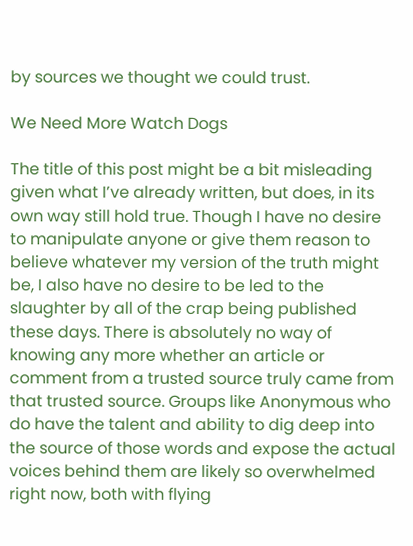by sources we thought we could trust.

We Need More Watch Dogs

The title of this post might be a bit misleading given what I’ve already written, but does, in its own way still hold true. Though I have no desire to manipulate anyone or give them reason to believe whatever my version of the truth might be, I also have no desire to be led to the slaughter by all of the crap being published these days. There is absolutely no way of knowing any more whether an article or comment from a trusted source truly came from that trusted source. Groups like Anonymous who do have the talent and ability to dig deep into the source of those words and expose the actual voices behind them are likely so overwhelmed right now, both with flying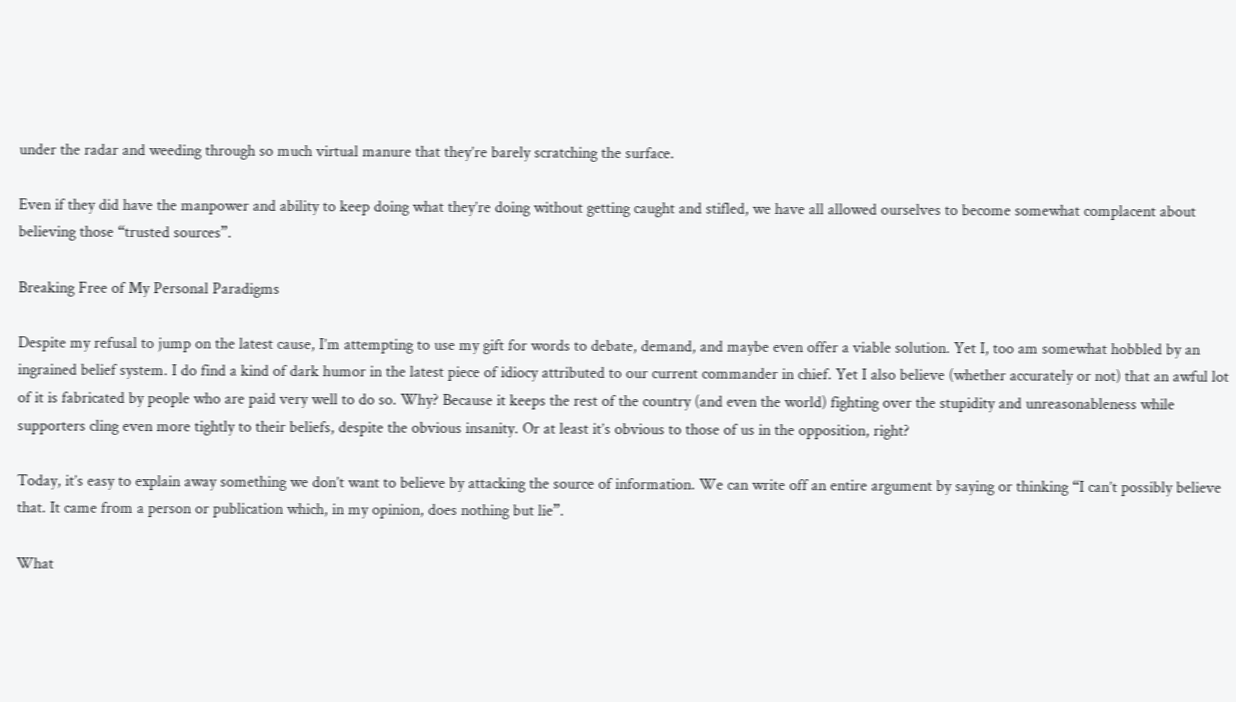under the radar and weeding through so much virtual manure that they’re barely scratching the surface.

Even if they did have the manpower and ability to keep doing what they’re doing without getting caught and stifled, we have all allowed ourselves to become somewhat complacent about believing those “trusted sources”.

Breaking Free of My Personal Paradigms

Despite my refusal to jump on the latest cause, I’m attempting to use my gift for words to debate, demand, and maybe even offer a viable solution. Yet I, too am somewhat hobbled by an ingrained belief system. I do find a kind of dark humor in the latest piece of idiocy attributed to our current commander in chief. Yet I also believe (whether accurately or not) that an awful lot of it is fabricated by people who are paid very well to do so. Why? Because it keeps the rest of the country (and even the world) fighting over the stupidity and unreasonableness while supporters cling even more tightly to their beliefs, despite the obvious insanity. Or at least it’s obvious to those of us in the opposition, right?

Today, it’s easy to explain away something we don’t want to believe by attacking the source of information. We can write off an entire argument by saying or thinking “I can’t possibly believe that. It came from a person or publication which, in my opinion, does nothing but lie”.

What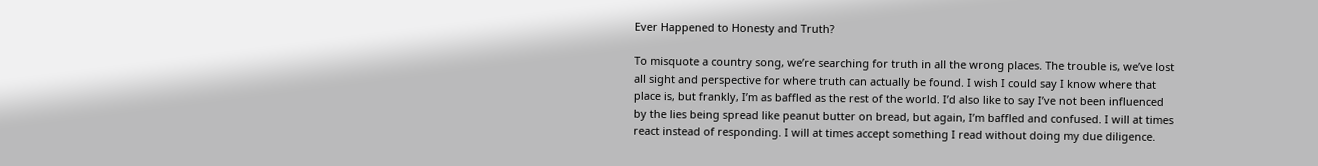Ever Happened to Honesty and Truth?

To misquote a country song, we’re searching for truth in all the wrong places. The trouble is, we’ve lost all sight and perspective for where truth can actually be found. I wish I could say I know where that place is, but frankly, I’m as baffled as the rest of the world. I’d also like to say I’ve not been influenced by the lies being spread like peanut butter on bread, but again, I’m baffled and confused. I will at times react instead of responding. I will at times accept something I read without doing my due diligence.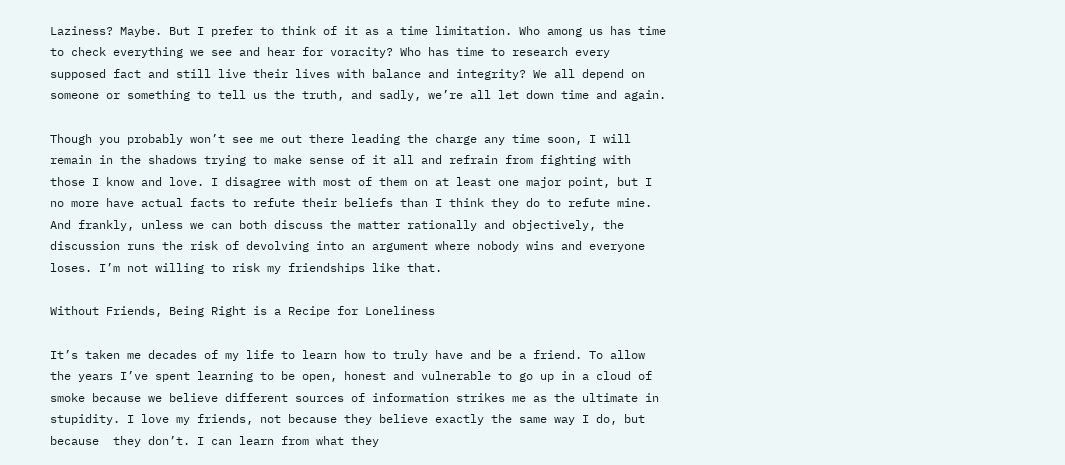Laziness? Maybe. But I prefer to think of it as a time limitation. Who among us has time to check everything we see and hear for voracity? Who has time to research every supposed fact and still live their lives with balance and integrity? We all depend on someone or something to tell us the truth, and sadly, we’re all let down time and again.

Though you probably won’t see me out there leading the charge any time soon, I will remain in the shadows trying to make sense of it all and refrain from fighting with those I know and love. I disagree with most of them on at least one major point, but I no more have actual facts to refute their beliefs than I think they do to refute mine. And frankly, unless we can both discuss the matter rationally and objectively, the discussion runs the risk of devolving into an argument where nobody wins and everyone loses. I’m not willing to risk my friendships like that.

Without Friends, Being Right is a Recipe for Loneliness

It’s taken me decades of my life to learn how to truly have and be a friend. To allow the years I’ve spent learning to be open, honest and vulnerable to go up in a cloud of smoke because we believe different sources of information strikes me as the ultimate in stupidity. I love my friends, not because they believe exactly the same way I do, but because  they don’t. I can learn from what they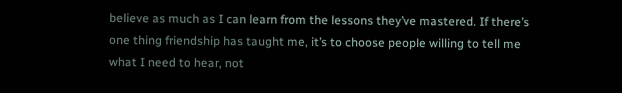believe as much as I can learn from the lessons they’ve mastered. If there’s one thing friendship has taught me, it’s to choose people willing to tell me what I need to hear, not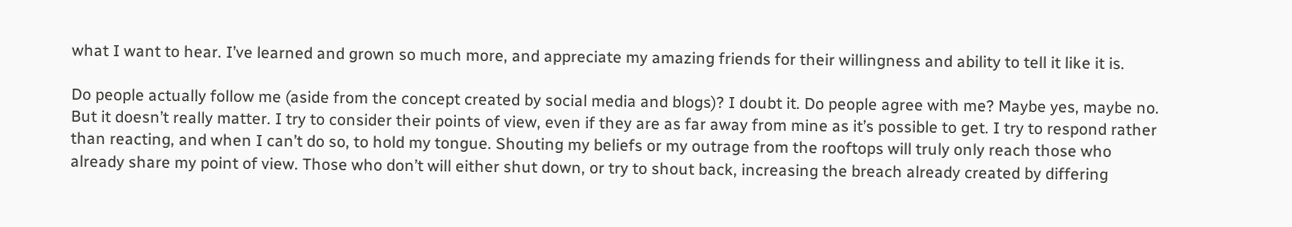what I want to hear. I’ve learned and grown so much more, and appreciate my amazing friends for their willingness and ability to tell it like it is.

Do people actually follow me (aside from the concept created by social media and blogs)? I doubt it. Do people agree with me? Maybe yes, maybe no. But it doesn’t really matter. I try to consider their points of view, even if they are as far away from mine as it’s possible to get. I try to respond rather than reacting, and when I can’t do so, to hold my tongue. Shouting my beliefs or my outrage from the rooftops will truly only reach those who already share my point of view. Those who don’t will either shut down, or try to shout back, increasing the breach already created by differing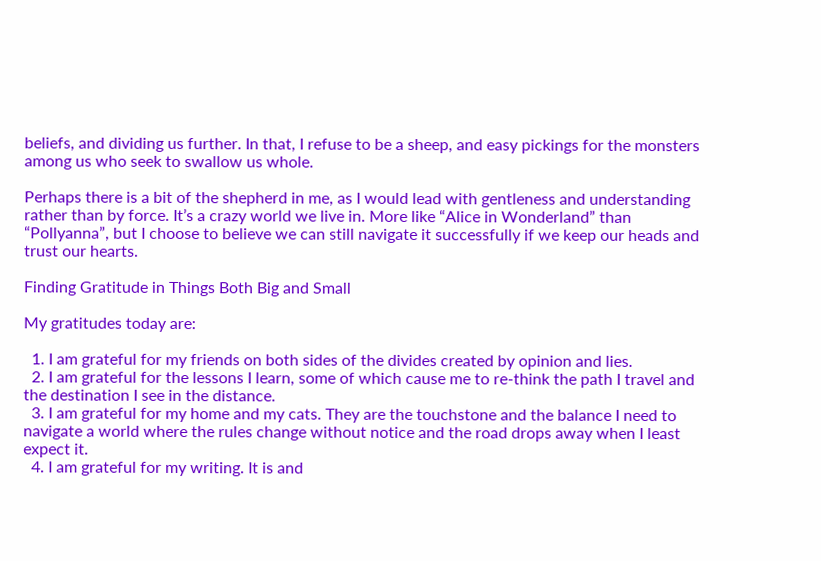beliefs, and dividing us further. In that, I refuse to be a sheep, and easy pickings for the monsters among us who seek to swallow us whole.

Perhaps there is a bit of the shepherd in me, as I would lead with gentleness and understanding rather than by force. It’s a crazy world we live in. More like “Alice in Wonderland” than “Pollyanna”, but I choose to believe we can still navigate it successfully if we keep our heads and trust our hearts.

Finding Gratitude in Things Both Big and Small

My gratitudes today are:

  1. I am grateful for my friends on both sides of the divides created by opinion and lies.
  2. I am grateful for the lessons I learn, some of which cause me to re-think the path I travel and the destination I see in the distance.
  3. I am grateful for my home and my cats. They are the touchstone and the balance I need to navigate a world where the rules change without notice and the road drops away when I least expect it.
  4. I am grateful for my writing. It is and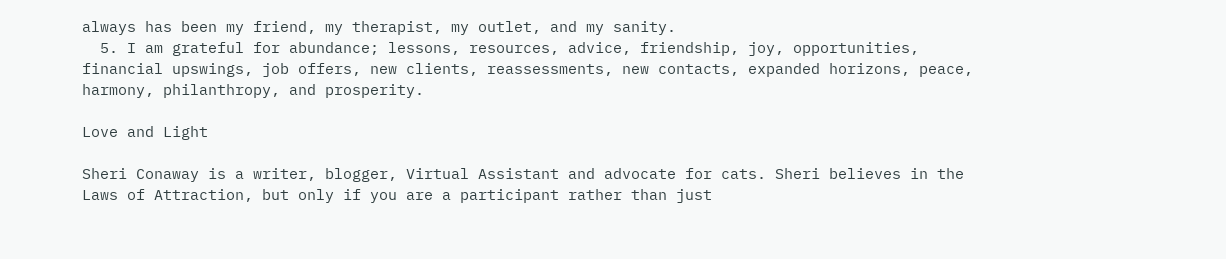always has been my friend, my therapist, my outlet, and my sanity.
  5. I am grateful for abundance; lessons, resources, advice, friendship, joy, opportunities, financial upswings, job offers, new clients, reassessments, new contacts, expanded horizons, peace, harmony, philanthropy, and prosperity.

Love and Light

Sheri Conaway is a writer, blogger, Virtual Assistant and advocate for cats. Sheri believes in the Laws of Attraction, but only if you are a participant rather than just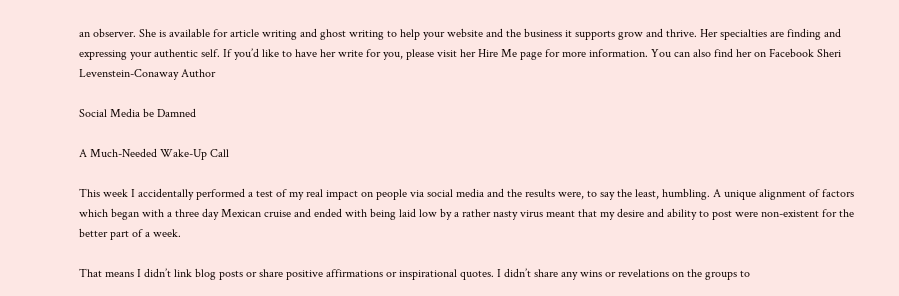an observer. She is available for article writing and ghost writing to help your website and the business it supports grow and thrive. Her specialties are finding and expressing your authentic self. If you’d like to have her write for you, please visit her Hire Me page for more information. You can also find her on Facebook Sheri Levenstein-Conaway Author

Social Media be Damned

A Much-Needed Wake-Up Call

This week I accidentally performed a test of my real impact on people via social media and the results were, to say the least, humbling. A unique alignment of factors which began with a three day Mexican cruise and ended with being laid low by a rather nasty virus meant that my desire and ability to post were non-existent for the better part of a week.

That means I didn’t link blog posts or share positive affirmations or inspirational quotes. I didn’t share any wins or revelations on the groups to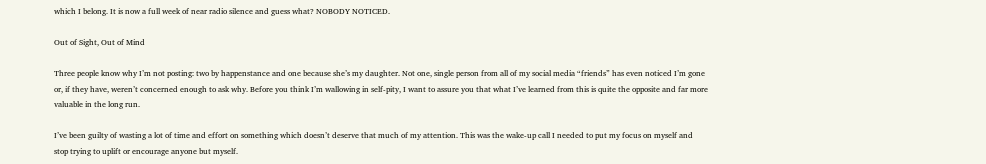which I belong. It is now a full week of near radio silence and guess what? NOBODY NOTICED.

Out of Sight, Out of Mind

Three people know why I’m not posting: two by happenstance and one because she’s my daughter. Not one, single person from all of my social media “friends” has even noticed I’m gone or, if they have, weren’t concerned enough to ask why. Before you think I’m wallowing in self-pity, I want to assure you that what I’ve learned from this is quite the opposite and far more valuable in the long run.

I’ve been guilty of wasting a lot of time and effort on something which doesn’t deserve that much of my attention. This was the wake-up call I needed to put my focus on myself and stop trying to uplift or encourage anyone but myself.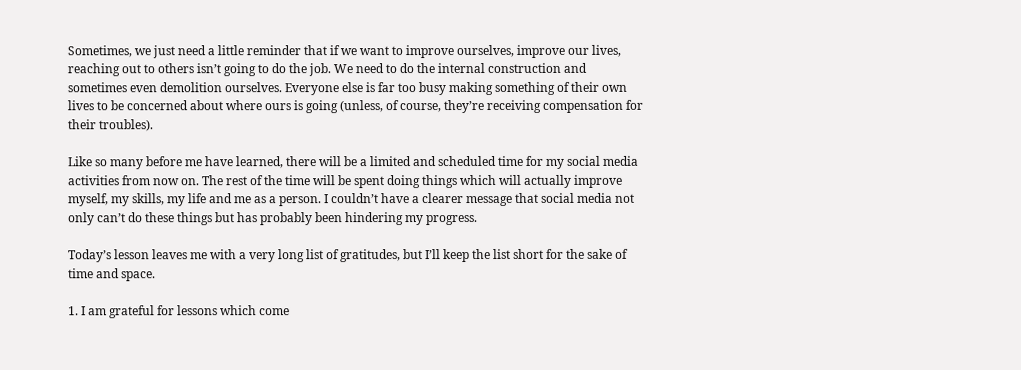Sometimes, we just need a little reminder that if we want to improve ourselves, improve our lives, reaching out to others isn’t going to do the job. We need to do the internal construction and sometimes even demolition ourselves. Everyone else is far too busy making something of their own lives to be concerned about where ours is going (unless, of course, they’re receiving compensation for their troubles).

Like so many before me have learned, there will be a limited and scheduled time for my social media activities from now on. The rest of the time will be spent doing things which will actually improve myself, my skills, my life and me as a person. I couldn’t have a clearer message that social media not only can’t do these things but has probably been hindering my progress.

Today’s lesson leaves me with a very long list of gratitudes, but I’ll keep the list short for the sake of time and space.

1. I am grateful for lessons which come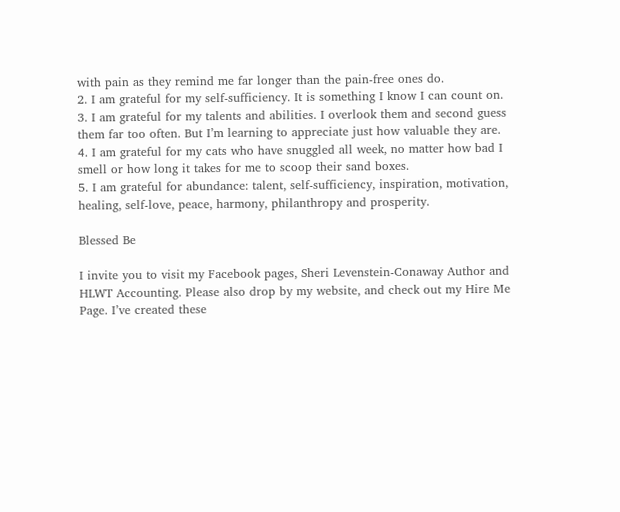with pain as they remind me far longer than the pain-free ones do.
2. I am grateful for my self-sufficiency. It is something I know I can count on.
3. I am grateful for my talents and abilities. I overlook them and second guess them far too often. But I’m learning to appreciate just how valuable they are.
4. I am grateful for my cats who have snuggled all week, no matter how bad I smell or how long it takes for me to scoop their sand boxes.
5. I am grateful for abundance: talent, self-sufficiency, inspiration, motivation, healing, self-love, peace, harmony, philanthropy and prosperity.

Blessed Be

I invite you to visit my Facebook pages, Sheri Levenstein-Conaway Author and HLWT Accounting. Please also drop by my website, and check out my Hire Me Page. I’ve created these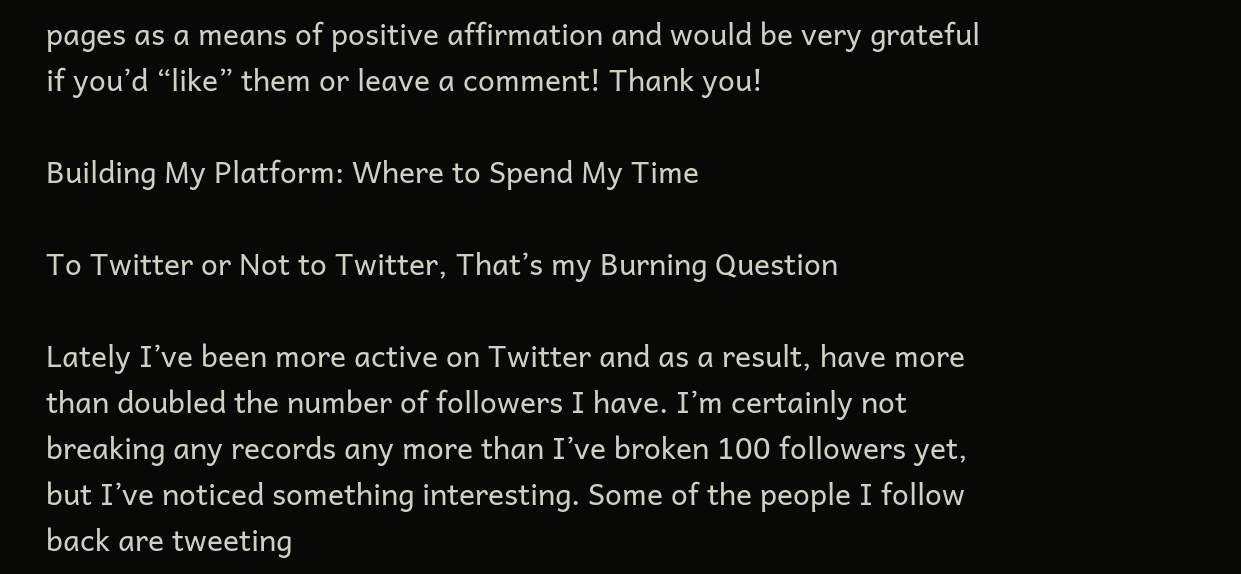pages as a means of positive affirmation and would be very grateful if you’d “like” them or leave a comment! Thank you!

Building My Platform: Where to Spend My Time

To Twitter or Not to Twitter, That’s my Burning Question

Lately I’ve been more active on Twitter and as a result, have more than doubled the number of followers I have. I’m certainly not breaking any records any more than I’ve broken 100 followers yet, but I’ve noticed something interesting. Some of the people I follow back are tweeting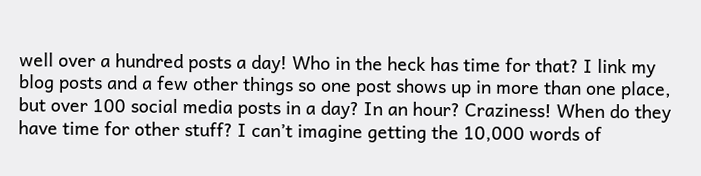well over a hundred posts a day! Who in the heck has time for that? I link my blog posts and a few other things so one post shows up in more than one place, but over 100 social media posts in a day? In an hour? Craziness! When do they have time for other stuff? I can’t imagine getting the 10,000 words of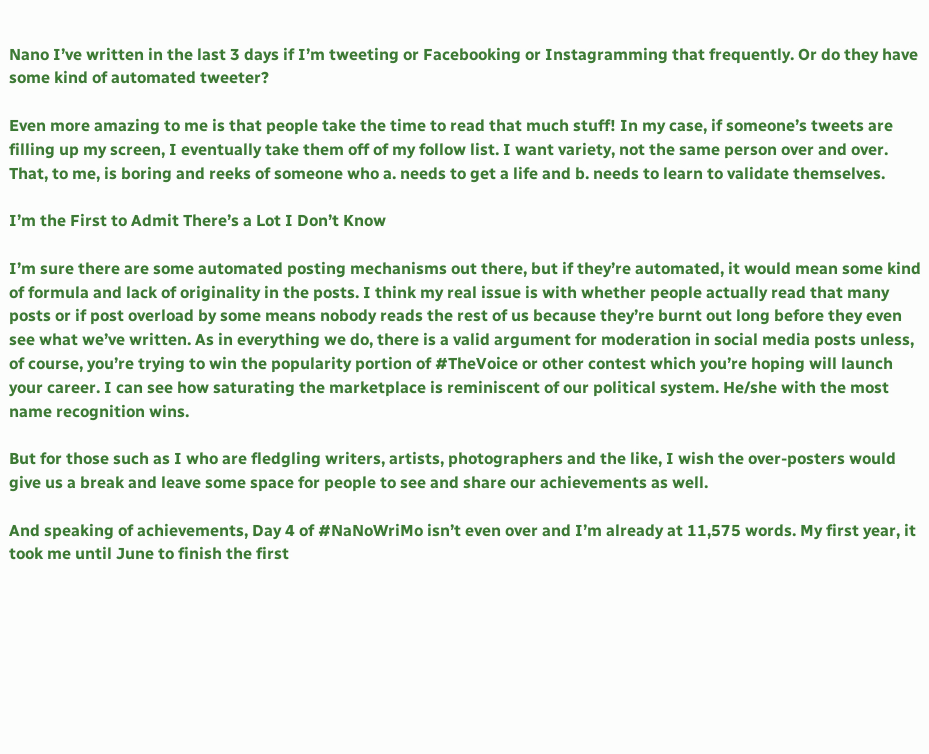Nano I’ve written in the last 3 days if I’m tweeting or Facebooking or Instagramming that frequently. Or do they have some kind of automated tweeter?

Even more amazing to me is that people take the time to read that much stuff! In my case, if someone’s tweets are filling up my screen, I eventually take them off of my follow list. I want variety, not the same person over and over. That, to me, is boring and reeks of someone who a. needs to get a life and b. needs to learn to validate themselves.

I’m the First to Admit There’s a Lot I Don’t Know

I’m sure there are some automated posting mechanisms out there, but if they’re automated, it would mean some kind of formula and lack of originality in the posts. I think my real issue is with whether people actually read that many posts or if post overload by some means nobody reads the rest of us because they’re burnt out long before they even see what we’ve written. As in everything we do, there is a valid argument for moderation in social media posts unless, of course, you’re trying to win the popularity portion of #TheVoice or other contest which you’re hoping will launch your career. I can see how saturating the marketplace is reminiscent of our political system. He/she with the most name recognition wins.

But for those such as I who are fledgling writers, artists, photographers and the like, I wish the over-posters would give us a break and leave some space for people to see and share our achievements as well.

And speaking of achievements, Day 4 of #NaNoWriMo isn’t even over and I’m already at 11,575 words. My first year, it took me until June to finish the first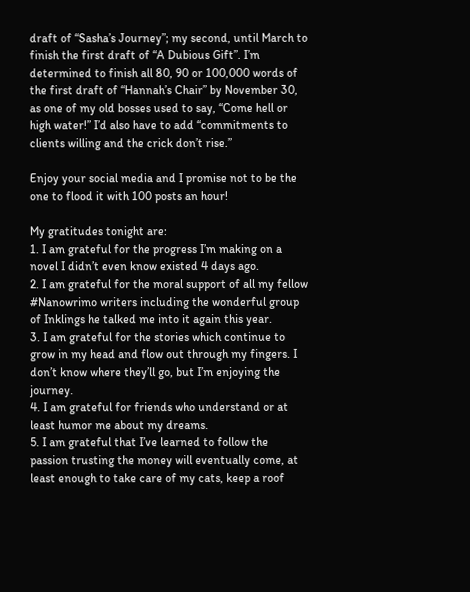draft of “Sasha’s Journey”; my second, until March to finish the first draft of “A Dubious Gift”. I’m determined to finish all 80, 90 or 100,000 words of the first draft of “Hannah’s Chair” by November 30, as one of my old bosses used to say, “Come hell or high water!” I’d also have to add “commitments to clients willing and the crick don’t rise.”

Enjoy your social media and I promise not to be the one to flood it with 100 posts an hour!

My gratitudes tonight are:
1. I am grateful for the progress I’m making on a novel I didn’t even know existed 4 days ago.
2. I am grateful for the moral support of all my fellow #Nanowrimo writers including the wonderful group of Inklings he talked me into it again this year.
3. I am grateful for the stories which continue to grow in my head and flow out through my fingers. I don’t know where they’ll go, but I’m enjoying the journey.
4. I am grateful for friends who understand or at least humor me about my dreams.
5. I am grateful that I’ve learned to follow the passion trusting the money will eventually come, at least enough to take care of my cats, keep a roof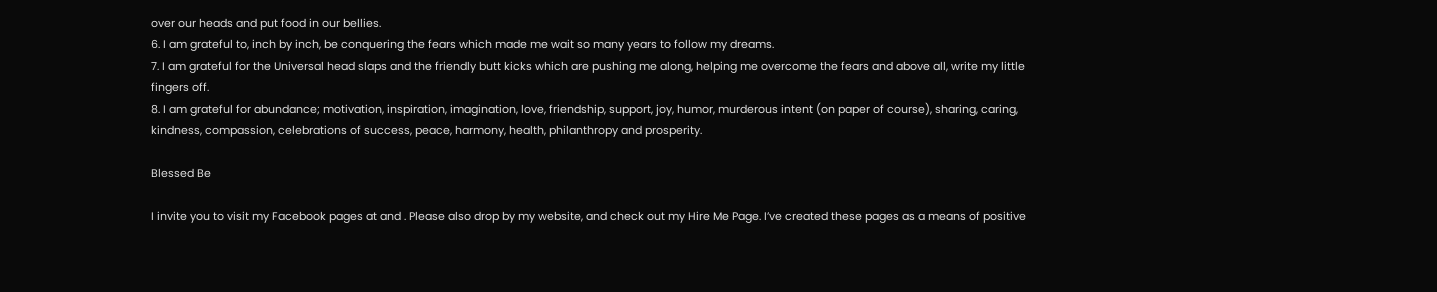over our heads and put food in our bellies.
6. I am grateful to, inch by inch, be conquering the fears which made me wait so many years to follow my dreams.
7. I am grateful for the Universal head slaps and the friendly butt kicks which are pushing me along, helping me overcome the fears and above all, write my little fingers off.
8. I am grateful for abundance; motivation, inspiration, imagination, love, friendship, support, joy, humor, murderous intent (on paper of course), sharing, caring, kindness, compassion, celebrations of success, peace, harmony, health, philanthropy and prosperity.

Blessed Be

I invite you to visit my Facebook pages at and . Please also drop by my website, and check out my Hire Me Page. I’ve created these pages as a means of positive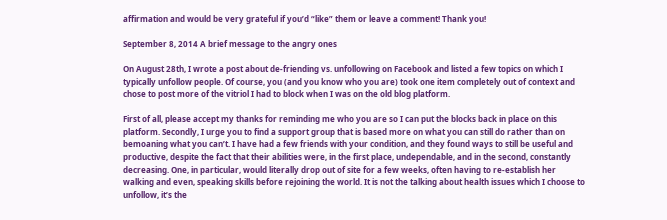affirmation and would be very grateful if you’d “like” them or leave a comment! Thank you!

September 8, 2014 A brief message to the angry ones

On August 28th, I wrote a post about de-friending vs. unfollowing on Facebook and listed a few topics on which I typically unfollow people. Of course, you (and you know who you are) took one item completely out of context and chose to post more of the vitriol I had to block when I was on the old blog platform.

First of all, please accept my thanks for reminding me who you are so I can put the blocks back in place on this platform. Secondly, I urge you to find a support group that is based more on what you can still do rather than on bemoaning what you can’t. I have had a few friends with your condition, and they found ways to still be useful and productive, despite the fact that their abilities were, in the first place, undependable, and in the second, constantly decreasing. One, in particular, would literally drop out of site for a few weeks, often having to re-establish her walking and even, speaking skills before rejoining the world. It is not the talking about health issues which I choose to unfollow, it’s the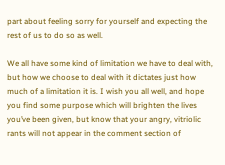part about feeling sorry for yourself and expecting the rest of us to do so as well.

We all have some kind of limitation we have to deal with, but how we choose to deal with it dictates just how much of a limitation it is. I wish you all well, and hope you find some purpose which will brighten the lives you’ve been given, but know that your angry, vitriolic rants will not appear in the comment section of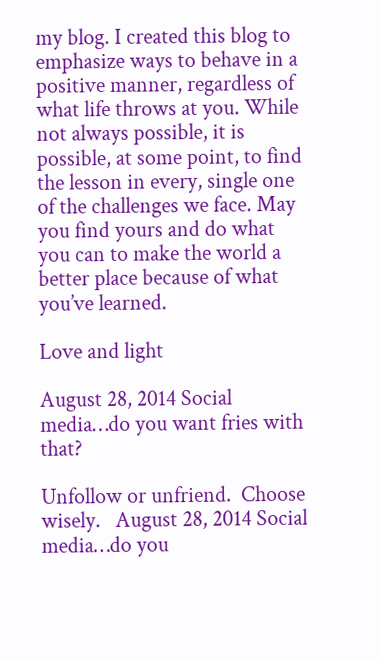my blog. I created this blog to emphasize ways to behave in a positive manner, regardless of what life throws at you. While not always possible, it is possible, at some point, to find the lesson in every, single one of the challenges we face. May you find yours and do what you can to make the world a better place because of what you’ve learned.

Love and light

August 28, 2014 Social media…do you want fries with that?

Unfollow or unfriend.  Choose wisely.   August 28, 2014 Social media…do you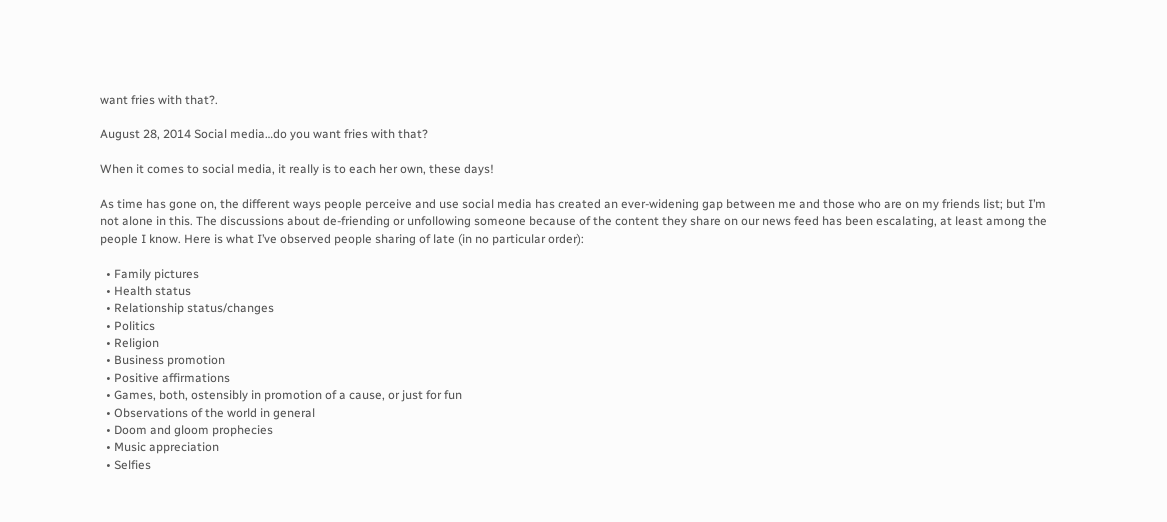want fries with that?.

August 28, 2014 Social media…do you want fries with that?

When it comes to social media, it really is to each her own, these days!

As time has gone on, the different ways people perceive and use social media has created an ever-widening gap between me and those who are on my friends list; but I’m not alone in this. The discussions about de-friending or unfollowing someone because of the content they share on our news feed has been escalating, at least among the people I know. Here is what I’ve observed people sharing of late (in no particular order):

  • Family pictures
  • Health status
  • Relationship status/changes
  • Politics
  • Religion
  • Business promotion
  • Positive affirmations
  • Games, both, ostensibly in promotion of a cause, or just for fun
  • Observations of the world in general
  • Doom and gloom prophecies
  • Music appreciation
  • Selfies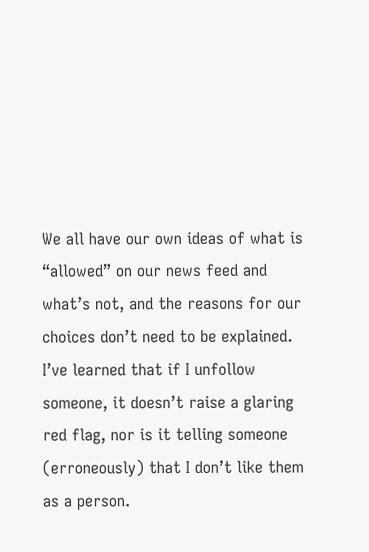We all have our own ideas of what is “allowed” on our news feed and what’s not, and the reasons for our choices don’t need to be explained. I’ve learned that if I unfollow someone, it doesn’t raise a glaring red flag, nor is it telling someone (erroneously) that I don’t like them as a person.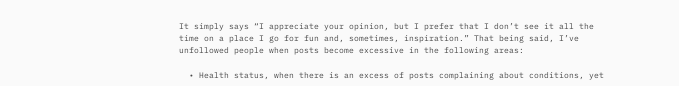It simply says “I appreciate your opinion, but I prefer that I don’t see it all the time on a place I go for fun and, sometimes, inspiration.” That being said, I’ve unfollowed people when posts become excessive in the following areas:

  • Health status, when there is an excess of posts complaining about conditions, yet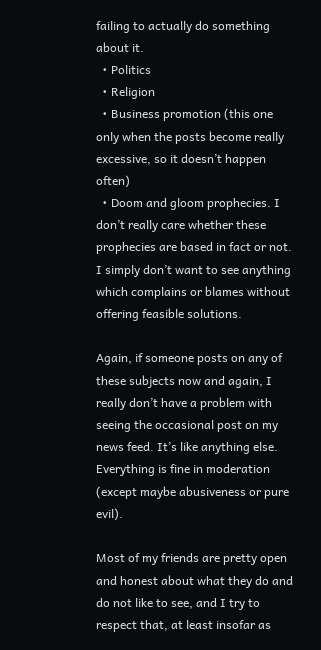failing to actually do something about it.
  • Politics
  • Religion
  • Business promotion (this one only when the posts become really excessive, so it doesn’t happen often)
  • Doom and gloom prophecies. I don’t really care whether these prophecies are based in fact or not. I simply don’t want to see anything which complains or blames without offering feasible solutions.

Again, if someone posts on any of these subjects now and again, I really don’t have a problem with seeing the occasional post on my news feed. It’s like anything else. Everything is fine in moderation (except maybe abusiveness or pure evil).

Most of my friends are pretty open and honest about what they do and do not like to see, and I try to respect that, at least insofar as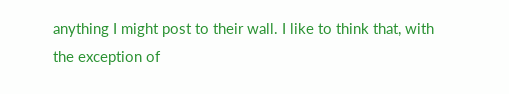anything I might post to their wall. I like to think that, with the exception of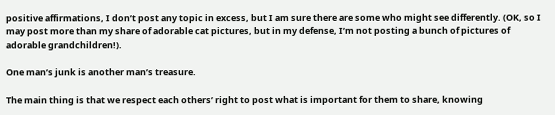positive affirmations, I don’t post any topic in excess, but I am sure there are some who might see differently. (OK, so I may post more than my share of adorable cat pictures, but in my defense, I’m not posting a bunch of pictures of adorable grandchildren!).

One man’s junk is another man’s treasure.

The main thing is that we respect each others’ right to post what is important for them to share, knowing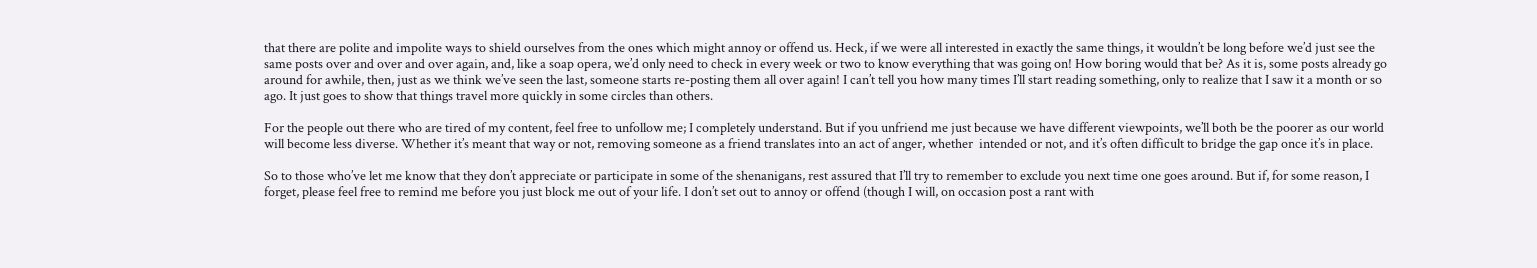that there are polite and impolite ways to shield ourselves from the ones which might annoy or offend us. Heck, if we were all interested in exactly the same things, it wouldn’t be long before we’d just see the same posts over and over and over again, and, like a soap opera, we’d only need to check in every week or two to know everything that was going on! How boring would that be? As it is, some posts already go around for awhile, then, just as we think we’ve seen the last, someone starts re-posting them all over again! I can’t tell you how many times I’ll start reading something, only to realize that I saw it a month or so ago. It just goes to show that things travel more quickly in some circles than others.

For the people out there who are tired of my content, feel free to unfollow me; I completely understand. But if you unfriend me just because we have different viewpoints, we’ll both be the poorer as our world will become less diverse. Whether it’s meant that way or not, removing someone as a friend translates into an act of anger, whether  intended or not, and it’s often difficult to bridge the gap once it’s in place.

So to those who’ve let me know that they don’t appreciate or participate in some of the shenanigans, rest assured that I’ll try to remember to exclude you next time one goes around. But if, for some reason, I forget, please feel free to remind me before you just block me out of your life. I don’t set out to annoy or offend (though I will, on occasion post a rant with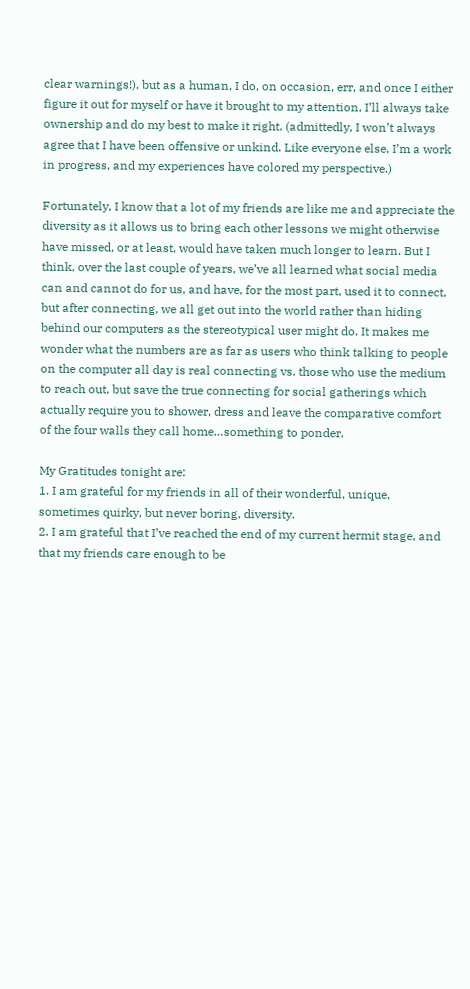clear warnings!), but as a human, I do, on occasion, err, and once I either figure it out for myself or have it brought to my attention, I’ll always take ownership and do my best to make it right. (admittedly, I won’t always agree that I have been offensive or unkind. Like everyone else, I’m a work in progress, and my experiences have colored my perspective.)

Fortunately, I know that a lot of my friends are like me and appreciate the diversity as it allows us to bring each other lessons we might otherwise have missed, or at least, would have taken much longer to learn. But I think, over the last couple of years, we’ve all learned what social media can and cannot do for us, and have, for the most part, used it to connect, but after connecting, we all get out into the world rather than hiding behind our computers as the stereotypical user might do. It makes me wonder what the numbers are as far as users who think talking to people on the computer all day is real connecting vs. those who use the medium to reach out, but save the true connecting for social gatherings which actually require you to shower, dress and leave the comparative comfort of the four walls they call home…something to ponder.

My Gratitudes tonight are:
1. I am grateful for my friends in all of their wonderful, unique, sometimes quirky, but never boring, diversity.
2. I am grateful that I’ve reached the end of my current hermit stage, and that my friends care enough to be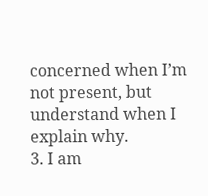concerned when I’m not present, but understand when I explain why.
3. I am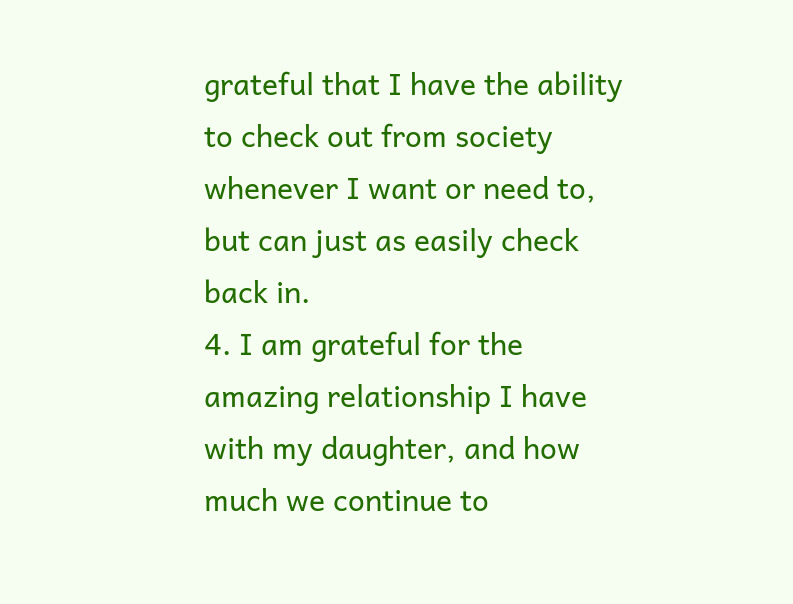grateful that I have the ability to check out from society whenever I want or need to, but can just as easily check back in.
4. I am grateful for the amazing relationship I have with my daughter, and how much we continue to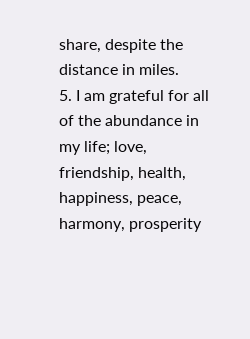share, despite the distance in miles.
5. I am grateful for all of the abundance in my life; love, friendship, health, happiness, peace, harmony, prosperity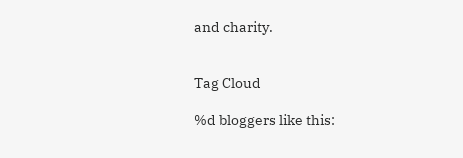and charity.


Tag Cloud

%d bloggers like this: